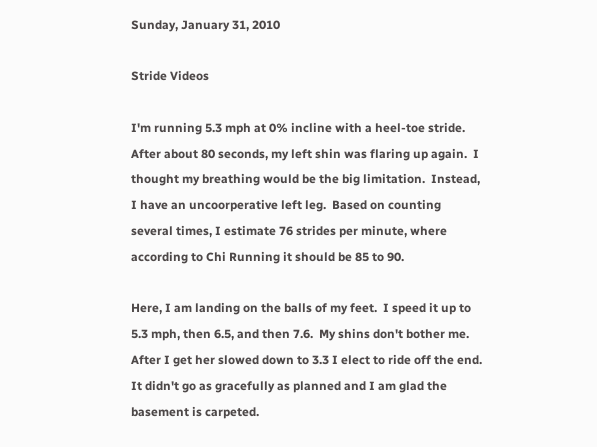Sunday, January 31, 2010

Stride Videos

I'm running 5.3 mph at 0% incline with a heel-toe stride.  After about 80 seconds, my left shin was flaring up again.  I thought my breathing would be the big limitation.  Instead, I have an uncoorperative left leg.  Based on counting several times, I estimate 76 strides per minute, where according to Chi Running it should be 85 to 90.

Here, I am landing on the balls of my feet.  I speed it up to 5.3 mph, then 6.5, and then 7.6.  My shins don't bother me.  After I get her slowed down to 3.3 I elect to ride off the end.  It didn't go as gracefully as planned and I am glad the basement is carpeted.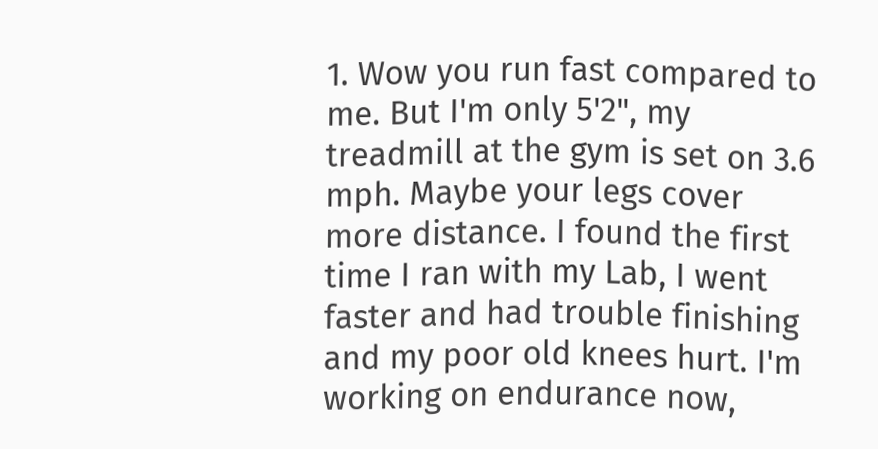1. Wow you run fast compared to me. But I'm only 5'2", my treadmill at the gym is set on 3.6 mph. Maybe your legs cover more distance. I found the first time I ran with my Lab, I went faster and had trouble finishing and my poor old knees hurt. I'm working on endurance now,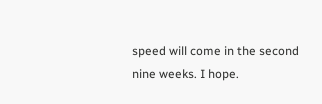speed will come in the second nine weeks. I hope.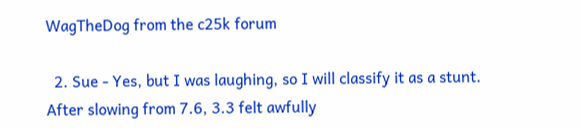WagTheDog from the c25k forum

  2. Sue - Yes, but I was laughing, so I will classify it as a stunt. After slowing from 7.6, 3.3 felt awfully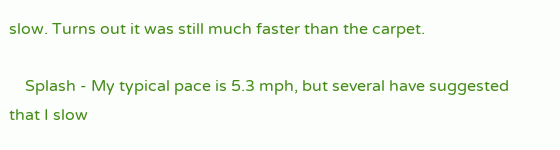slow. Turns out it was still much faster than the carpet.

    Splash - My typical pace is 5.3 mph, but several have suggested that I slow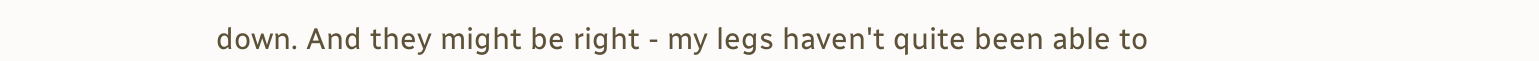down. And they might be right - my legs haven't quite been able to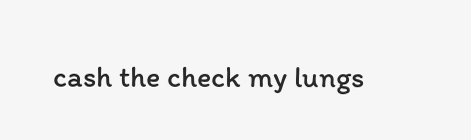cash the check my lungs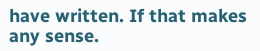have written. If that makes any sense.